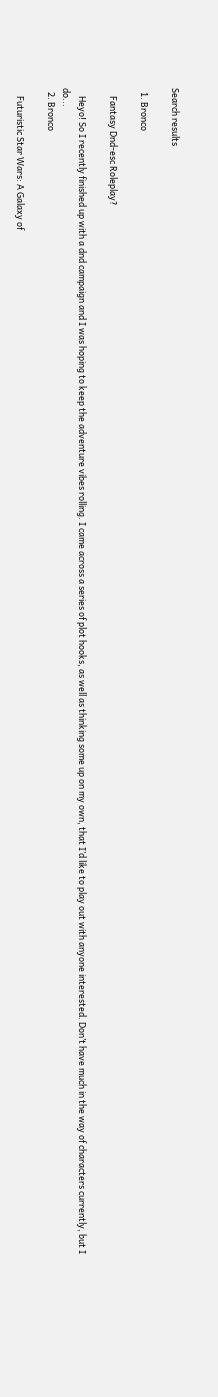Search results

  1. Bronco

    Fantasy Dnd-esc Roleplay?

    Heyo! So I recently finished up with a dnd campaign and I was hoping to keep the adventure vibes rolling. I came across a series of plot hooks, as well as thinking some up on my own, that I’d like to play out with anyone interested. Don’t have much in the way of characters currently, but I do...
  2. Bronco

    Futuristic Star Wars: A Galaxy of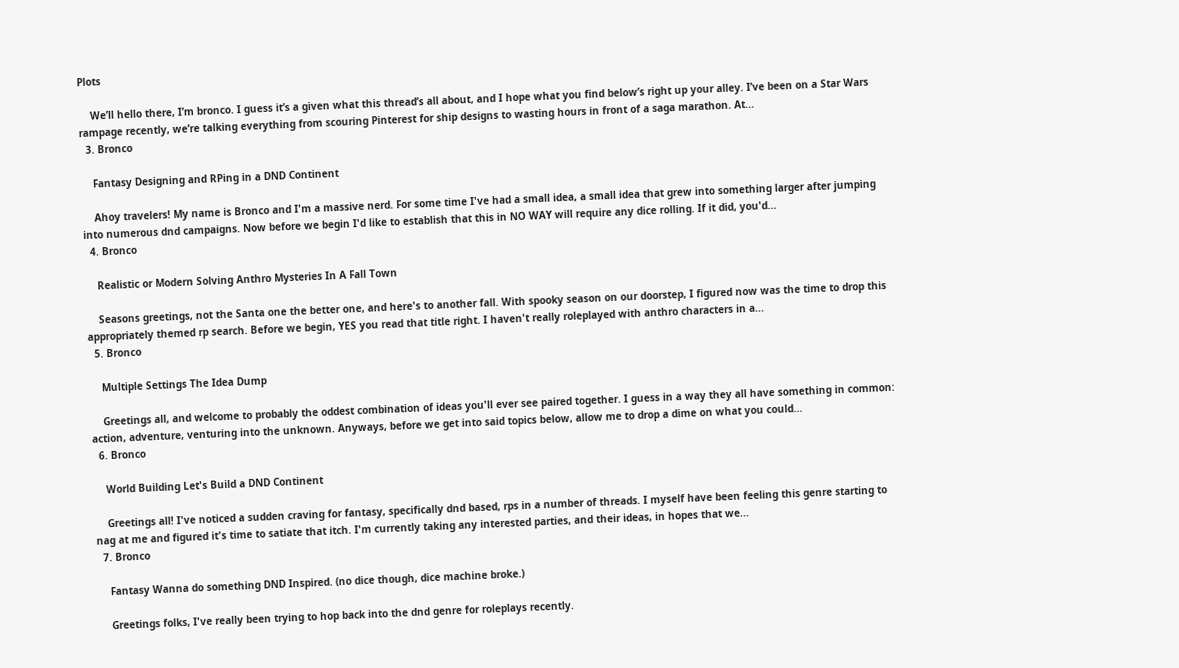Plots

    We’ll hello there, I’m bronco. I guess it’s a given what this thread’s all about, and I hope what you find below’s right up your alley. I’ve been on a Star Wars rampage recently, we’re talking everything from scouring Pinterest for ship designs to wasting hours in front of a saga marathon. At...
  3. Bronco

    Fantasy Designing and RPing in a DND Continent

    Ahoy travelers! My name is Bronco and I'm a massive nerd. For some time I've had a small idea, a small idea that grew into something larger after jumping into numerous dnd campaigns. Now before we begin I'd like to establish that this in NO WAY will require any dice rolling. If it did, you'd...
  4. Bronco

    Realistic or Modern Solving Anthro Mysteries In A Fall Town

    Seasons greetings, not the Santa one the better one, and here's to another fall. With spooky season on our doorstep, I figured now was the time to drop this appropriately themed rp search. Before we begin, YES you read that title right. I haven't really roleplayed with anthro characters in a...
  5. Bronco

    Multiple Settings The Idea Dump

    Greetings all, and welcome to probably the oddest combination of ideas you'll ever see paired together. I guess in a way they all have something in common: action, adventure, venturing into the unknown. Anyways, before we get into said topics below, allow me to drop a dime on what you could...
  6. Bronco

    World Building Let's Build a DND Continent

    Greetings all! I've noticed a sudden craving for fantasy, specifically dnd based, rps in a number of threads. I myself have been feeling this genre starting to nag at me and figured it's time to satiate that itch. I'm currently taking any interested parties, and their ideas, in hopes that we...
  7. Bronco

    Fantasy Wanna do something DND Inspired. (no dice though, dice machine broke.)

    Greetings folks, I've really been trying to hop back into the dnd genre for roleplays recently.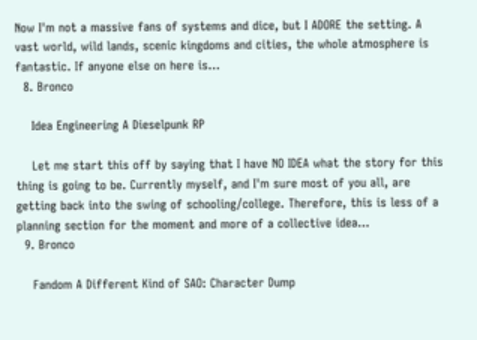Now I'm not a massive fans of systems and dice, but I ADORE the setting. A vast world, wild lands, scenic kingdoms and cities, the whole atmosphere is fantastic. If anyone else on here is...
  8. Bronco

    Idea Engineering A Dieselpunk RP

    Let me start this off by saying that I have NO IDEA what the story for this thing is going to be. Currently myself, and I'm sure most of you all, are getting back into the swing of schooling/college. Therefore, this is less of a planning section for the moment and more of a collective idea...
  9. Bronco

    Fandom A Different Kind of SAO: Character Dump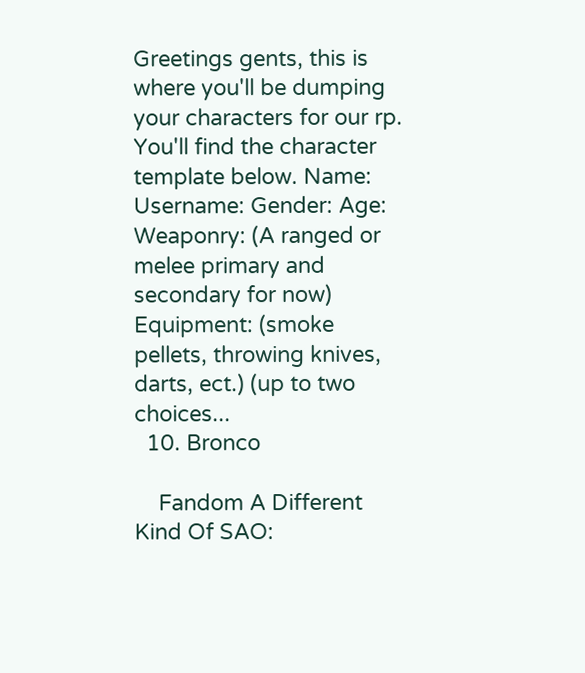Greetings gents, this is where you'll be dumping your characters for our rp. You'll find the character template below. Name: Username: Gender: Age: Weaponry: (A ranged or melee primary and secondary for now) Equipment: (smoke pellets, throwing knives, darts, ect.) (up to two choices...
  10. Bronco

    Fandom A Different Kind Of SAO: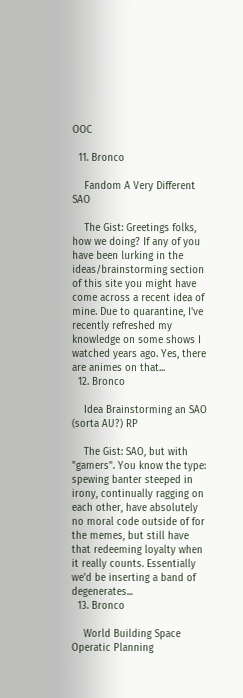OOC

  11. Bronco

    Fandom A Very Different SAO

    The Gist: Greetings folks, how we doing? If any of you have been lurking in the ideas/brainstorming section of this site you might have come across a recent idea of mine. Due to quarantine, I've recently refreshed my knowledge on some shows I watched years ago. Yes, there are animes on that...
  12. Bronco

    Idea Brainstorming an SAO (sorta AU?) RP

    The Gist: SAO, but with "gamers". You know the type: spewing banter steeped in irony, continually ragging on each other, have absolutely no moral code outside of for the memes, but still have that redeeming loyalty when it really counts. Essentially we'd be inserting a band of degenerates...
  13. Bronco

    World Building Space Operatic Planning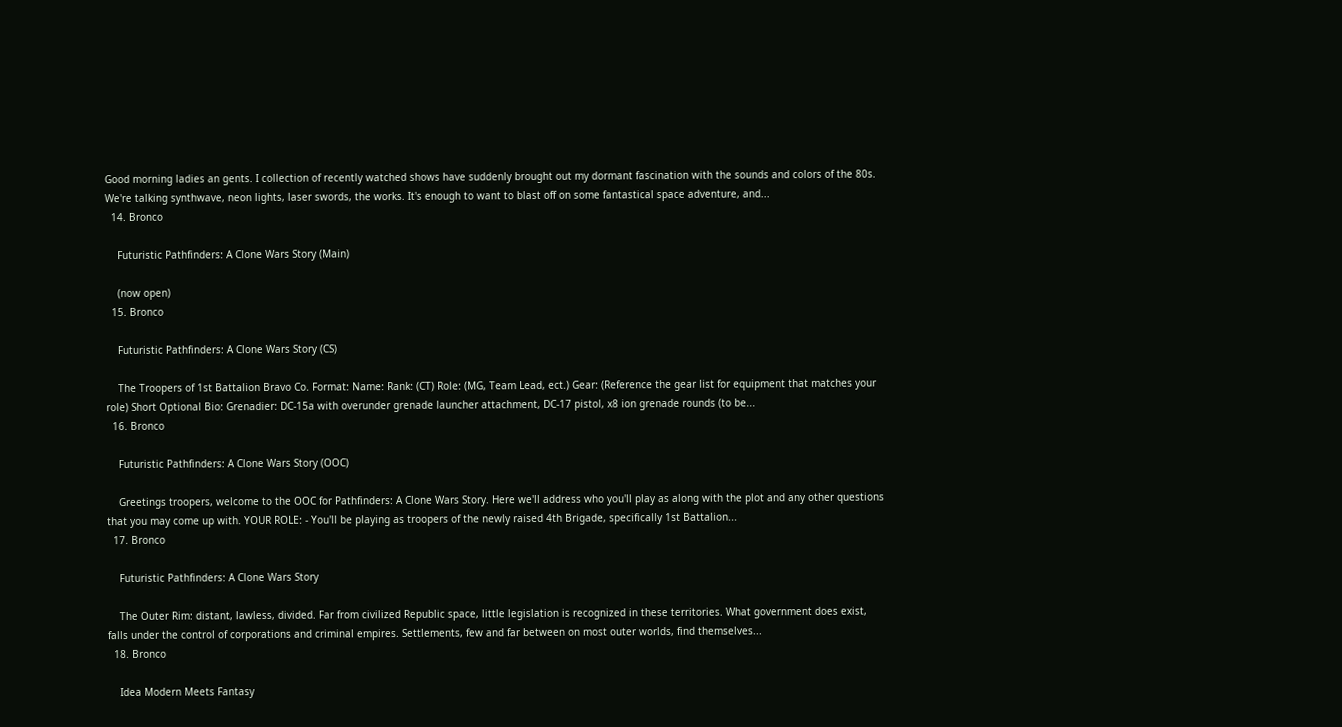Good morning ladies an gents. I collection of recently watched shows have suddenly brought out my dormant fascination with the sounds and colors of the 80s. We're talking synthwave, neon lights, laser swords, the works. It's enough to want to blast off on some fantastical space adventure, and...
  14. Bronco

    Futuristic Pathfinders: A Clone Wars Story (Main)

    (now open)
  15. Bronco

    Futuristic Pathfinders: A Clone Wars Story (CS)

    The Troopers of 1st Battalion Bravo Co. Format: Name: Rank: (CT) Role: (MG, Team Lead, ect.) Gear: (Reference the gear list for equipment that matches your role) Short Optional Bio: Grenadier: DC-15a with overunder grenade launcher attachment, DC-17 pistol, x8 ion grenade rounds (to be...
  16. Bronco

    Futuristic Pathfinders: A Clone Wars Story (OOC)

    Greetings troopers, welcome to the OOC for Pathfinders: A Clone Wars Story. Here we'll address who you'll play as along with the plot and any other questions that you may come up with. YOUR ROLE: - You'll be playing as troopers of the newly raised 4th Brigade, specifically 1st Battalion...
  17. Bronco

    Futuristic Pathfinders: A Clone Wars Story

    The Outer Rim: distant, lawless, divided. Far from civilized Republic space, little legislation is recognized in these territories. What government does exist, falls under the control of corporations and criminal empires. Settlements, few and far between on most outer worlds, find themselves...
  18. Bronco

    Idea Modern Meets Fantasy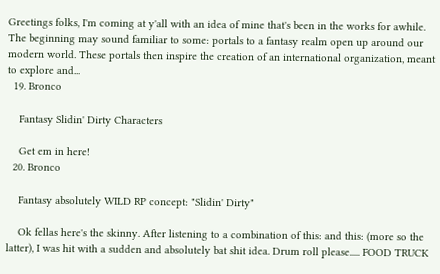Greetings folks, I'm coming at y'all with an idea of mine that's been in the works for awhile. The beginning may sound familiar to some: portals to a fantasy realm open up around our modern world. These portals then inspire the creation of an international organization, meant to explore and...
  19. Bronco

    Fantasy Slidin' Dirty Characters

    Get em in here!
  20. Bronco

    Fantasy absolutely WILD RP concept: "Slidin' Dirty"

    Ok fellas here's the skinny. After listening to a combination of this: and this: (more so the latter), I was hit with a sudden and absolutely bat shit idea. Drum roll please..... FOOD TRUCK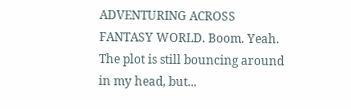ADVENTURING ACROSS FANTASY WORLD. Boom. Yeah. The plot is still bouncing around in my head, but...